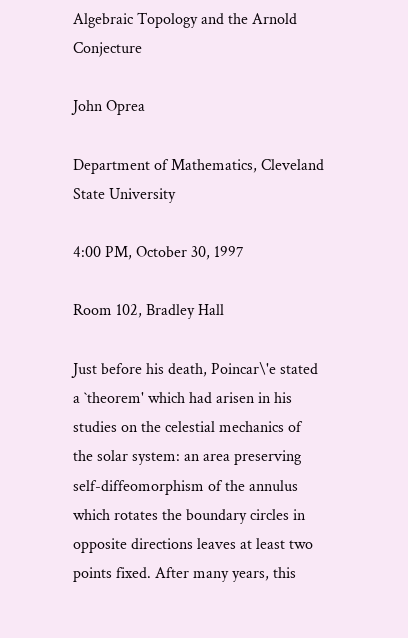Algebraic Topology and the Arnold Conjecture

John Oprea

Department of Mathematics, Cleveland State University

4:00 PM, October 30, 1997

Room 102, Bradley Hall

Just before his death, Poincar\'e stated a `theorem' which had arisen in his studies on the celestial mechanics of the solar system: an area preserving self-diffeomorphism of the annulus which rotates the boundary circles in opposite directions leaves at least two points fixed. After many years, this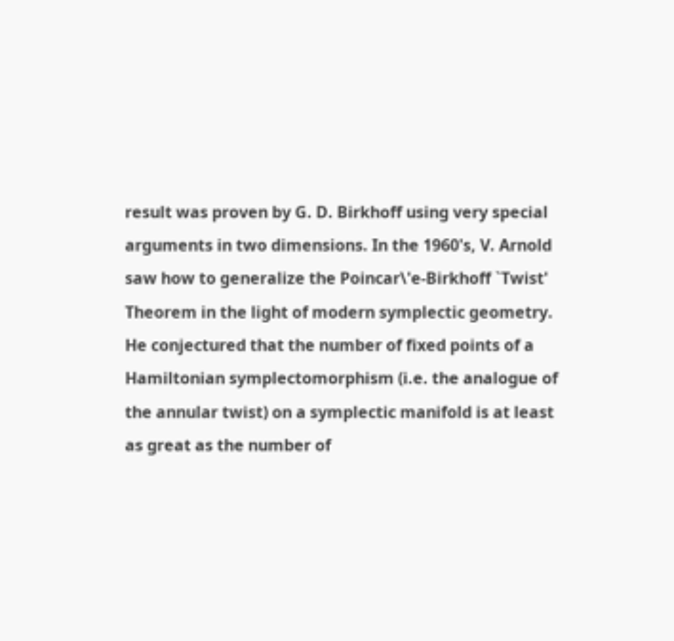result was proven by G. D. Birkhoff using very special arguments in two dimensions. In the 1960's, V. Arnold saw how to generalize the Poincar\'e-Birkhoff `Twist' Theorem in the light of modern symplectic geometry. He conjectured that the number of fixed points of a Hamiltonian symplectomorphism (i.e. the analogue of the annular twist) on a symplectic manifold is at least as great as the number of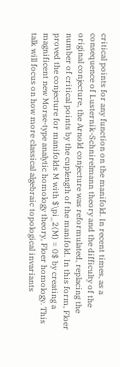critical points for any function on the manifold. In recent times, as a consequence of Lusternik-Schnirelmann theory and the difficulty of the original conjecture, the Arnold conjecture was reformulated, replacing the number of critical points by the cuplength of the manifold. In this form, Floer proved the conjecture for manifolds M with $\pi_2(M) = 0$ by creating a magnificent new Morse-type analytic homology theory, Floer homology. This talk will focus on how more classical algebraic topological invariants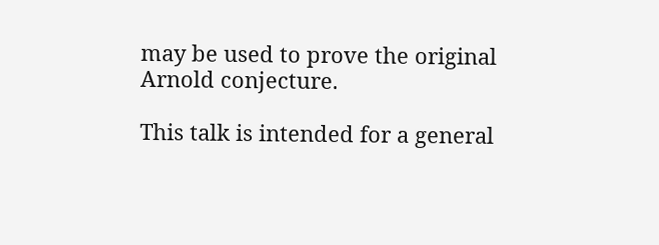may be used to prove the original Arnold conjecture.

This talk is intended for a general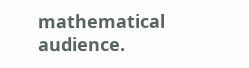mathematical audience.